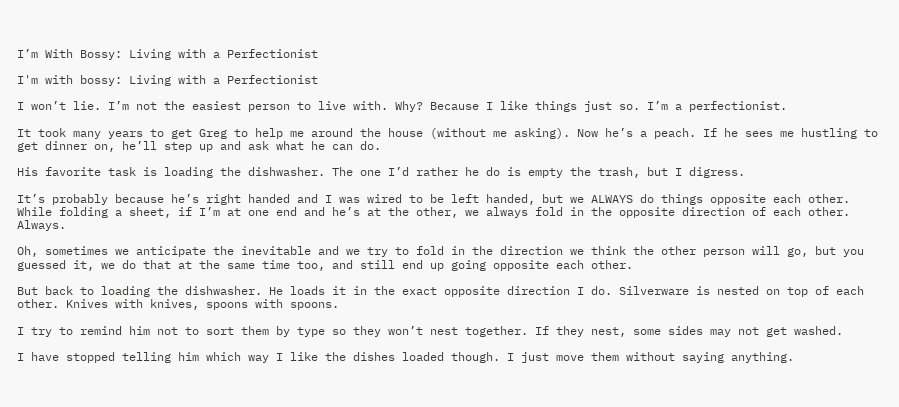I’m With Bossy: Living with a Perfectionist

I'm with bossy: Living with a Perfectionist

I won’t lie. I’m not the easiest person to live with. Why? Because I like things just so. I’m a perfectionist.

It took many years to get Greg to help me around the house (without me asking). Now he’s a peach. If he sees me hustling to get dinner on, he’ll step up and ask what he can do.

His favorite task is loading the dishwasher. The one I’d rather he do is empty the trash, but I digress.

It’s probably because he’s right handed and I was wired to be left handed, but we ALWAYS do things opposite each other. While folding a sheet, if I’m at one end and he’s at the other, we always fold in the opposite direction of each other. Always.

Oh, sometimes we anticipate the inevitable and we try to fold in the direction we think the other person will go, but you guessed it, we do that at the same time too, and still end up going opposite each other.

But back to loading the dishwasher. He loads it in the exact opposite direction I do. Silverware is nested on top of each other. Knives with knives, spoons with spoons.

I try to remind him not to sort them by type so they won’t nest together. If they nest, some sides may not get washed.

I have stopped telling him which way I like the dishes loaded though. I just move them without saying anything.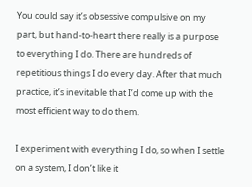You could say it’s obsessive compulsive on my part, but hand-to-heart there really is a purpose to everything I do. There are hundreds of repetitious things I do every day. After that much practice, it’s inevitable that I’d come up with the most efficient way to do them.

I experiment with everything I do, so when I settle on a system, I don’t like it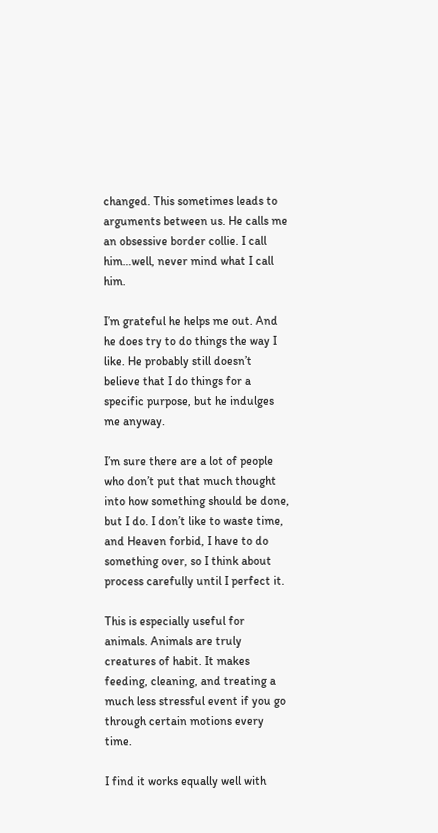changed. This sometimes leads to arguments between us. He calls me an obsessive border collie. I call him…well, never mind what I call him.

I’m grateful he helps me out. And he does try to do things the way I like. He probably still doesn’t believe that I do things for a specific purpose, but he indulges me anyway.

I’m sure there are a lot of people who don’t put that much thought into how something should be done, but I do. I don’t like to waste time, and Heaven forbid, I have to do something over, so I think about process carefully until I perfect it.

This is especially useful for animals. Animals are truly creatures of habit. It makes feeding, cleaning, and treating a much less stressful event if you go through certain motions every time.

I find it works equally well with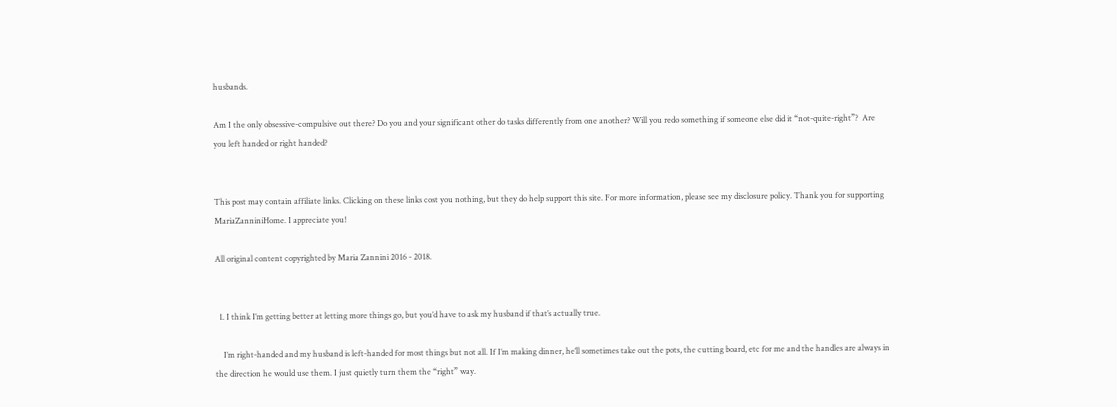husbands.

Am I the only obsessive-compulsive out there? Do you and your significant other do tasks differently from one another? Will you redo something if someone else did it “not-quite-right”?  Are you left handed or right handed?


This post may contain affiliate links. Clicking on these links cost you nothing, but they do help support this site. For more information, please see my disclosure policy. Thank you for supporting MariaZanniniHome. I appreciate you!

All original content copyrighted by Maria Zannini 2016 - 2018.


  1. I think I’m getting better at letting more things go, but you’d have to ask my husband if that’s actually true.

    I’m right-handed and my husband is left-handed for most things but not all. If I’m making dinner, he’ll sometimes take out the pots, the cutting board, etc for me and the handles are always in the direction he would use them. I just quietly turn them the “right” way.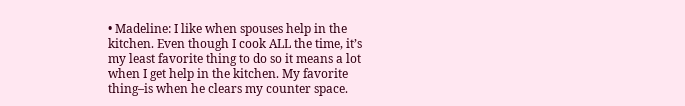• Madeline: I like when spouses help in the kitchen. Even though I cook ALL the time, it’s my least favorite thing to do so it means a lot when I get help in the kitchen. My favorite thing–is when he clears my counter space.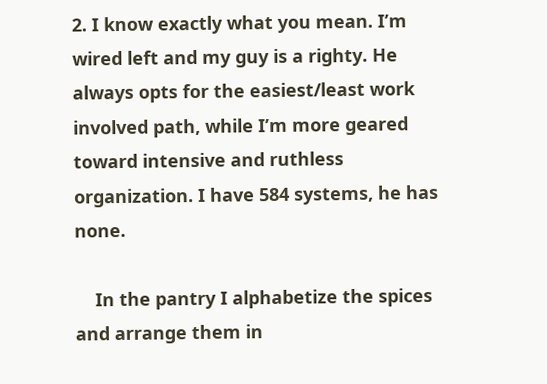2. I know exactly what you mean. I’m wired left and my guy is a righty. He always opts for the easiest/least work involved path, while I’m more geared toward intensive and ruthless organization. I have 584 systems, he has none.

    In the pantry I alphabetize the spices and arrange them in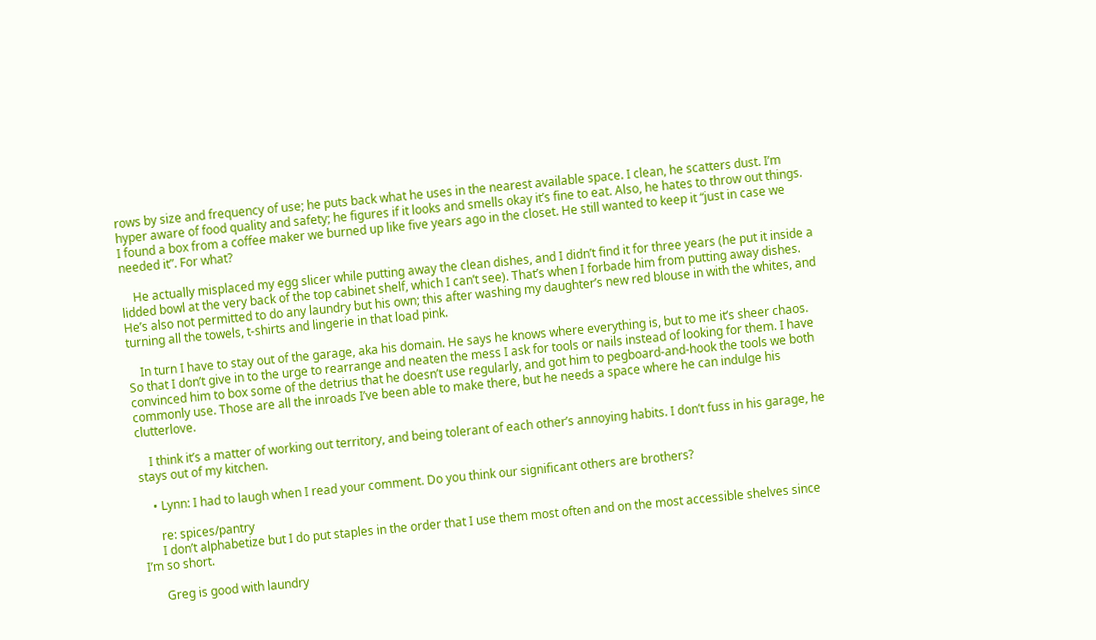rows by size and frequency of use; he puts back what he uses in the nearest available space. I clean, he scatters dust. I’m hyper aware of food quality and safety; he figures if it looks and smells okay it’s fine to eat. Also, he hates to throw out things. I found a box from a coffee maker we burned up like five years ago in the closet. He still wanted to keep it “just in case we needed it”. For what?

    He actually misplaced my egg slicer while putting away the clean dishes, and I didn’t find it for three years (he put it inside a lidded bowl at the very back of the top cabinet shelf, which I can’t see). That’s when I forbade him from putting away dishes. He’s also not permitted to do any laundry but his own; this after washing my daughter’s new red blouse in with the whites, and turning all the towels, t-shirts and lingerie in that load pink.

    In turn I have to stay out of the garage, aka his domain. He says he knows where everything is, but to me it’s sheer chaos. So that I don’t give in to the urge to rearrange and neaten the mess I ask for tools or nails instead of looking for them. I have convinced him to box some of the detrius that he doesn’t use regularly, and got him to pegboard-and-hook the tools we both commonly use. Those are all the inroads I’ve been able to make there, but he needs a space where he can indulge his clutterlove.

    I think it’s a matter of working out territory, and being tolerant of each other’s annoying habits. I don’t fuss in his garage, he stays out of my kitchen.

    • Lynn: I had to laugh when I read your comment. Do you think our significant others are brothers?

      re: spices/pantry
      I don’t alphabetize but I do put staples in the order that I use them most often and on the most accessible shelves since I’m so short.

      Greg is good with laundry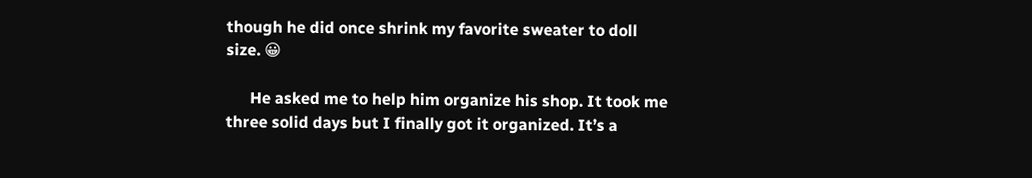though he did once shrink my favorite sweater to doll size. 😀

      He asked me to help him organize his shop. It took me three solid days but I finally got it organized. It’s a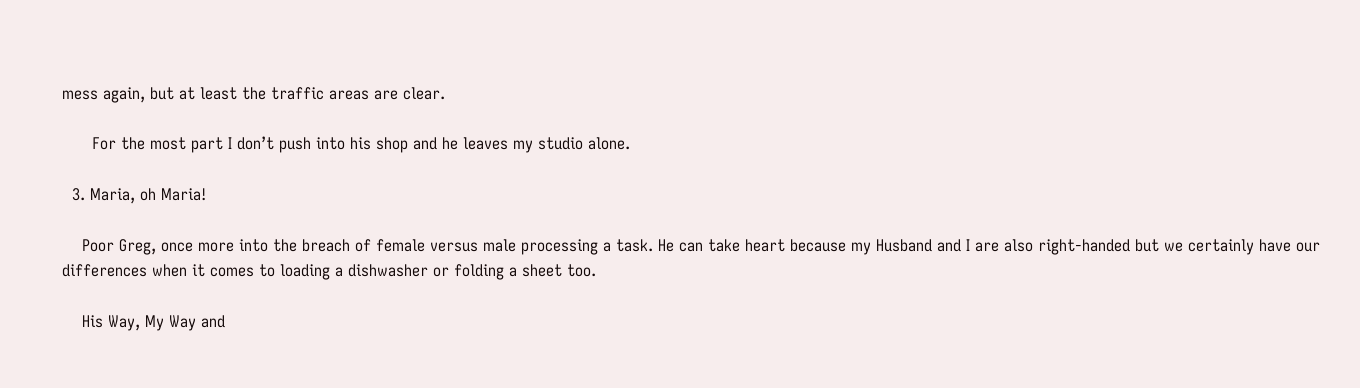mess again, but at least the traffic areas are clear.

      For the most part I don’t push into his shop and he leaves my studio alone.

  3. Maria, oh Maria!

    Poor Greg, once more into the breach of female versus male processing a task. He can take heart because my Husband and I are also right-handed but we certainly have our differences when it comes to loading a dishwasher or folding a sheet too.

    His Way, My Way and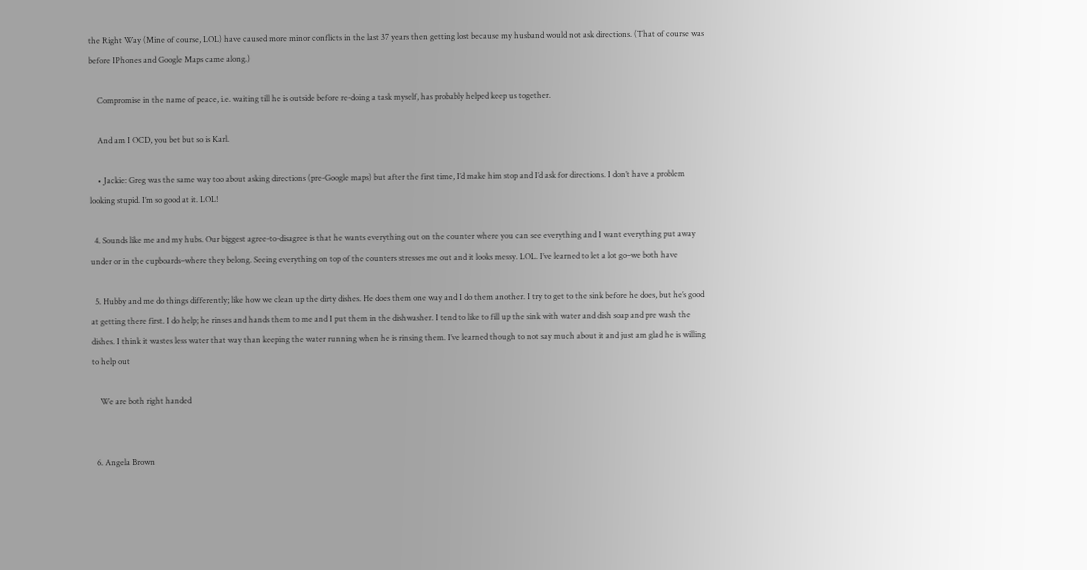the Right Way (Mine of course, LOL) have caused more minor conflicts in the last 37 years then getting lost because my husband would not ask directions. (That of course was before IPhones and Google Maps came along.)

    Compromise in the name of peace, i.e. waiting till he is outside before re-doing a task myself, has probably helped keep us together.

    And am I OCD, you bet but so is Karl.

    • Jackie: Greg was the same way too about asking directions (pre-Google maps) but after the first time, I’d make him stop and I’d ask for directions. I don’t have a problem looking stupid. I’m so good at it. LOL!

  4. Sounds like me and my hubs. Our biggest agree-to-disagree is that he wants everything out on the counter where you can see everything and I want everything put away under or in the cupboards–where they belong. Seeing everything on top of the counters stresses me out and it looks messy. LOL. I’ve learned to let a lot go–we both have

  5. Hubby and me do things differently; like how we clean up the dirty dishes. He does them one way and I do them another. I try to get to the sink before he does, but he’s good at getting there first. I do help; he rinses and hands them to me and I put them in the dishwasher. I tend to like to fill up the sink with water and dish soap and pre wash the dishes. I think it wastes less water that way than keeping the water running when he is rinsing them. I’ve learned though to not say much about it and just am glad he is willing to help out

    We are both right handed


  6. Angela Brown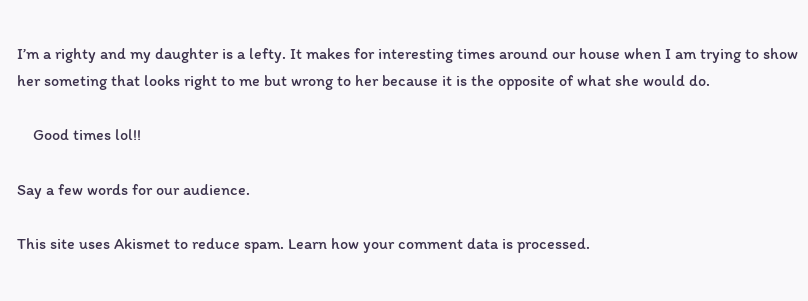I’m a righty and my daughter is a lefty. It makes for interesting times around our house when I am trying to show her someting that looks right to me but wrong to her because it is the opposite of what she would do.

    Good times lol!!

Say a few words for our audience.

This site uses Akismet to reduce spam. Learn how your comment data is processed.